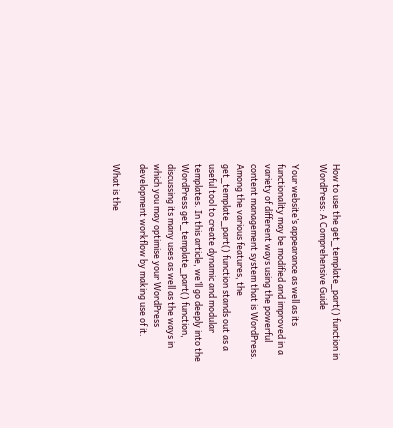How to use the get_template_part() function in WordPress: A Comprehensive Guide

Your website’s appearance as well as its functionality may be modified and improved in a variety of different ways using the powerful content management system that is WordPress. Among the various features, the get_template_part() function stands out as a useful tool to create dynamic and modular templates. In this article, we’ll go deeply into the WordPress get_template_part() function, discussing its many uses as well as the ways in which you may optimise your WordPress development workflow by making use of it.

What is the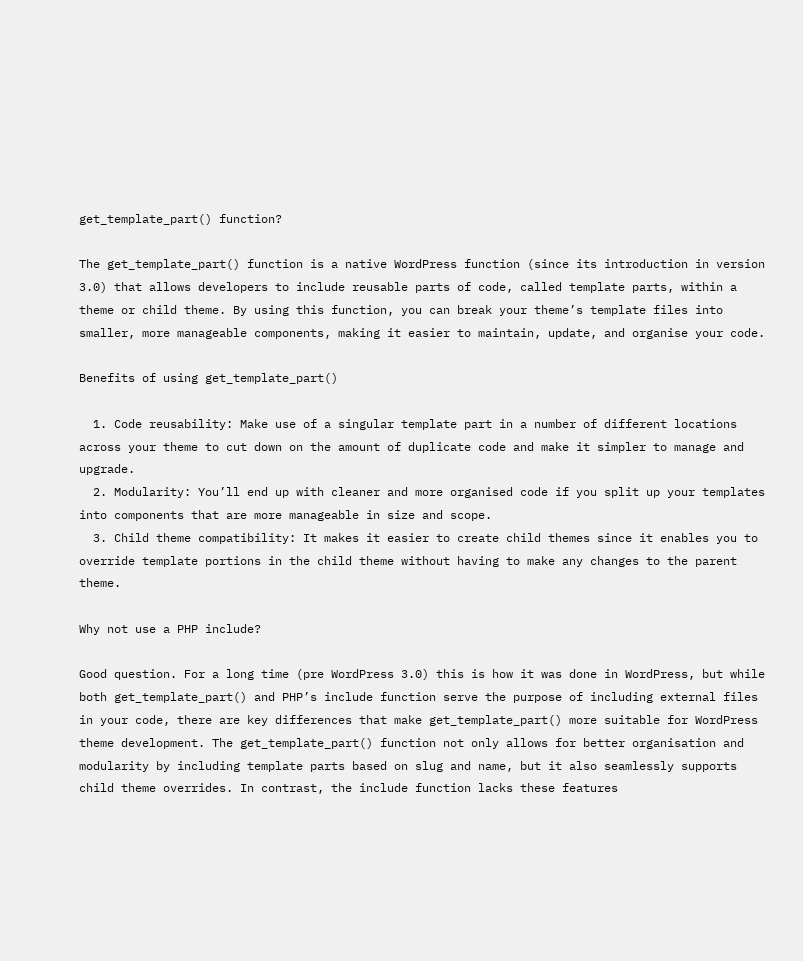get_template_part() function?

The get_template_part() function is a native WordPress function (since its introduction in version 3.0) that allows developers to include reusable parts of code, called template parts, within a theme or child theme. By using this function, you can break your theme’s template files into smaller, more manageable components, making it easier to maintain, update, and organise your code.

Benefits of using get_template_part()

  1. Code reusability: Make use of a singular template part in a number of different locations across your theme to cut down on the amount of duplicate code and make it simpler to manage and upgrade.
  2. Modularity: You’ll end up with cleaner and more organised code if you split up your templates into components that are more manageable in size and scope.
  3. Child theme compatibility: It makes it easier to create child themes since it enables you to override template portions in the child theme without having to make any changes to the parent theme.

Why not use a PHP include?

Good question. For a long time (pre WordPress 3.0) this is how it was done in WordPress, but while both get_template_part() and PHP’s include function serve the purpose of including external files in your code, there are key differences that make get_template_part() more suitable for WordPress theme development. The get_template_part() function not only allows for better organisation and modularity by including template parts based on slug and name, but it also seamlessly supports child theme overrides. In contrast, the include function lacks these features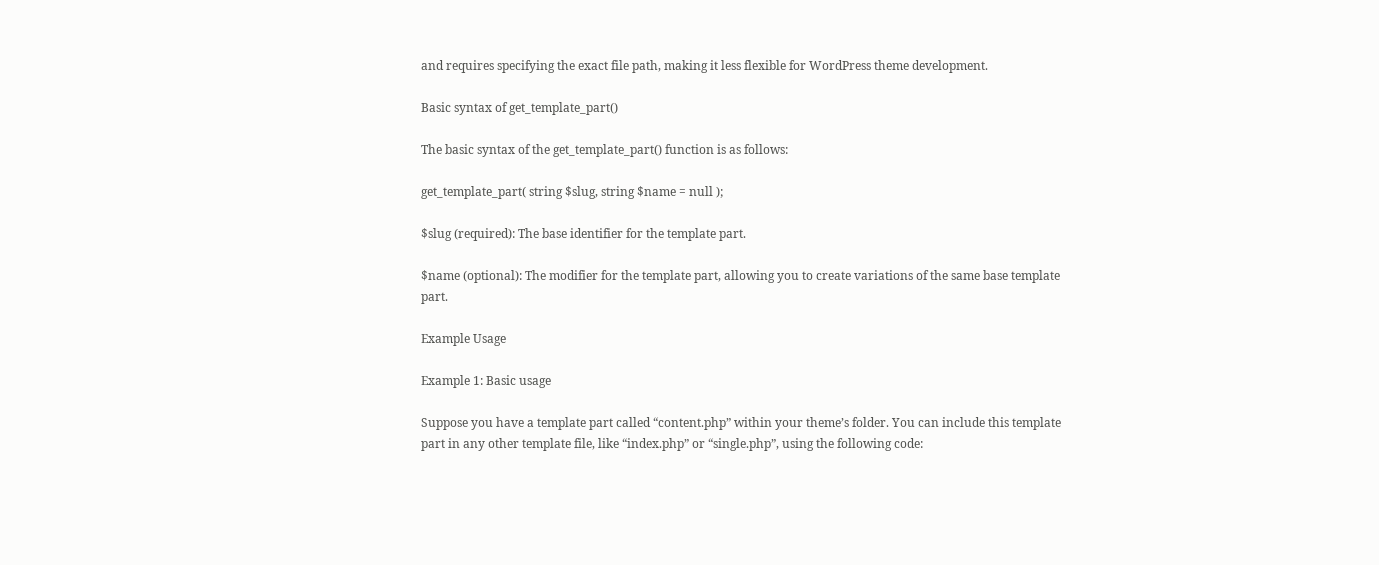and requires specifying the exact file path, making it less flexible for WordPress theme development.

Basic syntax of get_template_part()

The basic syntax of the get_template_part() function is as follows:

get_template_part( string $slug, string $name = null );

$slug (required): The base identifier for the template part.

$name (optional): The modifier for the template part, allowing you to create variations of the same base template part.

Example Usage

Example 1: Basic usage

Suppose you have a template part called “content.php” within your theme’s folder. You can include this template part in any other template file, like “index.php” or “single.php”, using the following code: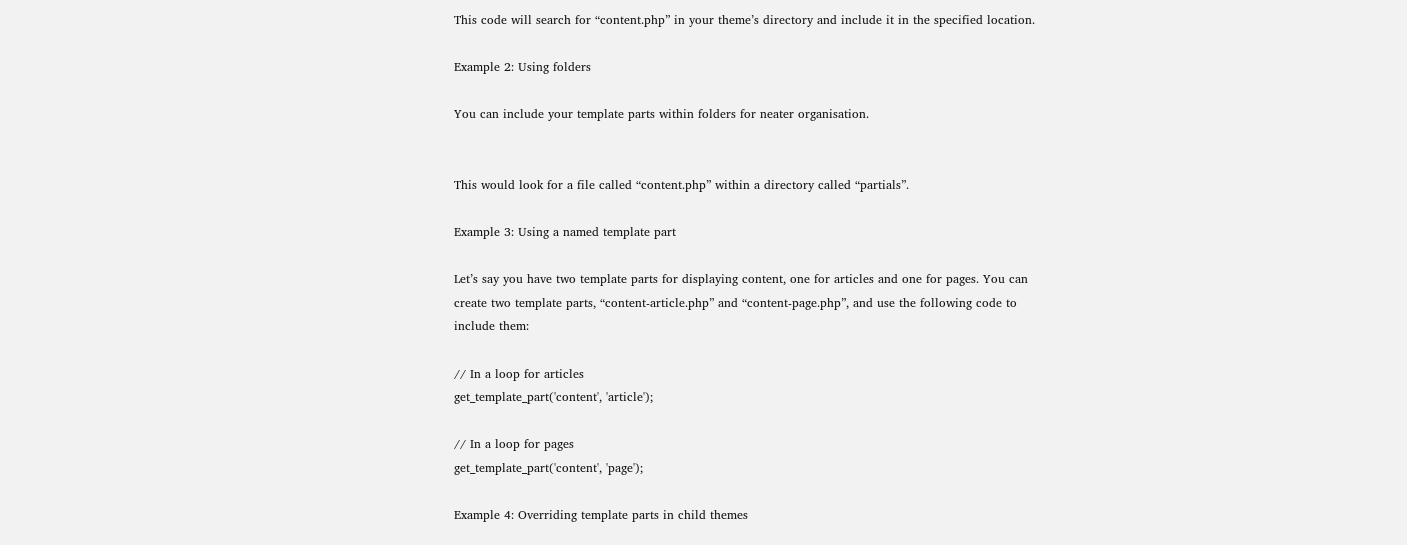This code will search for “content.php” in your theme’s directory and include it in the specified location.

Example 2: Using folders

You can include your template parts within folders for neater organisation.


This would look for a file called “content.php” within a directory called “partials”.

Example 3: Using a named template part

Let’s say you have two template parts for displaying content, one for articles and one for pages. You can create two template parts, “content-article.php” and “content-page.php”, and use the following code to include them:

// In a loop for articles
get_template_part('content', 'article');

// In a loop for pages
get_template_part('content', 'page');

Example 4: Overriding template parts in child themes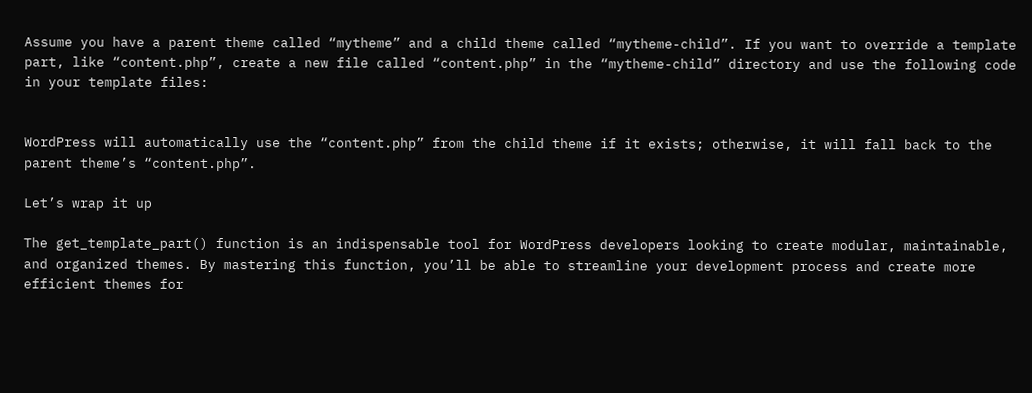Assume you have a parent theme called “mytheme” and a child theme called “mytheme-child”. If you want to override a template part, like “content.php”, create a new file called “content.php” in the “mytheme-child” directory and use the following code in your template files:


WordPress will automatically use the “content.php” from the child theme if it exists; otherwise, it will fall back to the parent theme’s “content.php”.

Let’s wrap it up

The get_template_part() function is an indispensable tool for WordPress developers looking to create modular, maintainable, and organized themes. By mastering this function, you’ll be able to streamline your development process and create more efficient themes for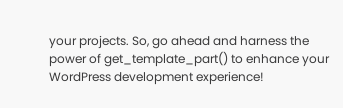your projects. So, go ahead and harness the power of get_template_part() to enhance your WordPress development experience!